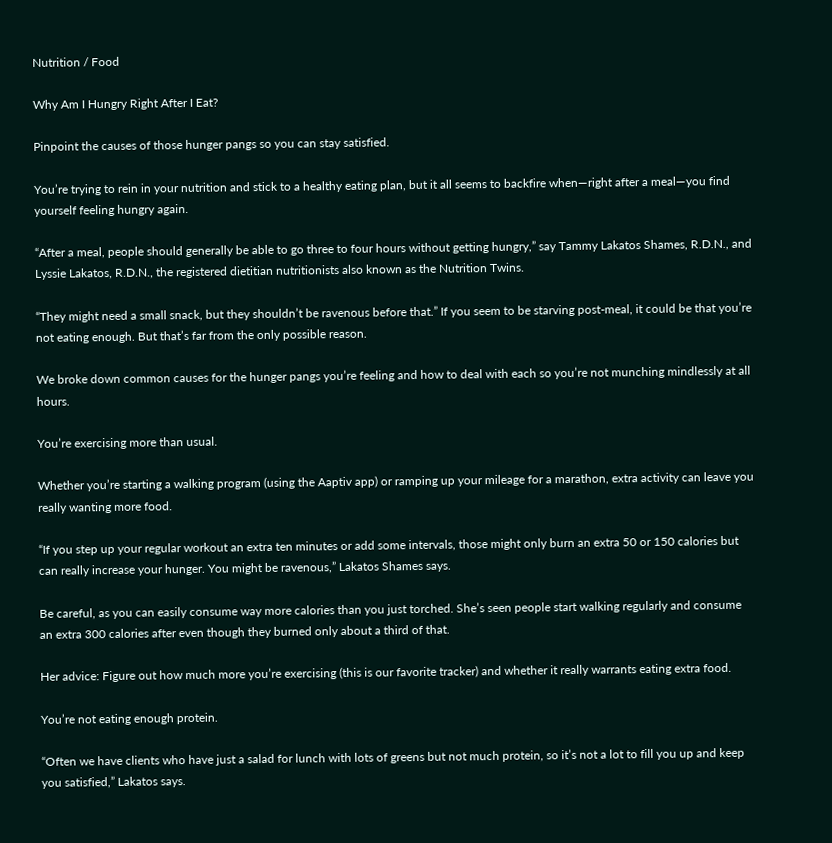Nutrition / Food

Why Am I Hungry Right After I Eat?

Pinpoint the causes of those hunger pangs so you can stay satisfied.

You’re trying to rein in your nutrition and stick to a healthy eating plan, but it all seems to backfire when—right after a meal—you find yourself feeling hungry again.

“After a meal, people should generally be able to go three to four hours without getting hungry,” say Tammy Lakatos Shames, R.D.N., and Lyssie Lakatos, R.D.N., the registered dietitian nutritionists also known as the Nutrition Twins.

“They might need a small snack, but they shouldn’t be ravenous before that.” If you seem to be starving post-meal, it could be that you’re not eating enough. But that’s far from the only possible reason.

We broke down common causes for the hunger pangs you’re feeling and how to deal with each so you’re not munching mindlessly at all hours.

You’re exercising more than usual.

Whether you’re starting a walking program (using the Aaptiv app) or ramping up your mileage for a marathon, extra activity can leave you really wanting more food.

“If you step up your regular workout an extra ten minutes or add some intervals, those might only burn an extra 50 or 150 calories but can really increase your hunger. You might be ravenous,” Lakatos Shames says.

Be careful, as you can easily consume way more calories than you just torched. She’s seen people start walking regularly and consume an extra 300 calories after even though they burned only about a third of that.

Her advice: Figure out how much more you’re exercising (this is our favorite tracker) and whether it really warrants eating extra food.

You’re not eating enough protein.

“Often we have clients who have just a salad for lunch with lots of greens but not much protein, so it’s not a lot to fill you up and keep you satisfied,” Lakatos says.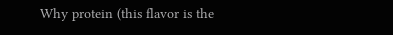Why protein (this flavor is the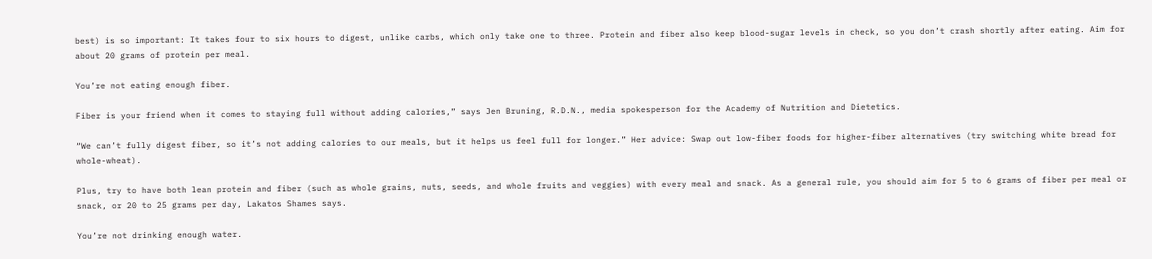best) is so important: It takes four to six hours to digest, unlike carbs, which only take one to three. Protein and fiber also keep blood-sugar levels in check, so you don’t crash shortly after eating. Aim for about 20 grams of protein per meal.

You’re not eating enough fiber.

Fiber is your friend when it comes to staying full without adding calories,” says Jen Bruning, R.D.N., media spokesperson for the Academy of Nutrition and Dietetics.

“We can’t fully digest fiber, so it’s not adding calories to our meals, but it helps us feel full for longer.” Her advice: Swap out low-fiber foods for higher-fiber alternatives (try switching white bread for whole-wheat).

Plus, try to have both lean protein and fiber (such as whole grains, nuts, seeds, and whole fruits and veggies) with every meal and snack. As a general rule, you should aim for 5 to 6 grams of fiber per meal or snack, or 20 to 25 grams per day, Lakatos Shames says.

You’re not drinking enough water.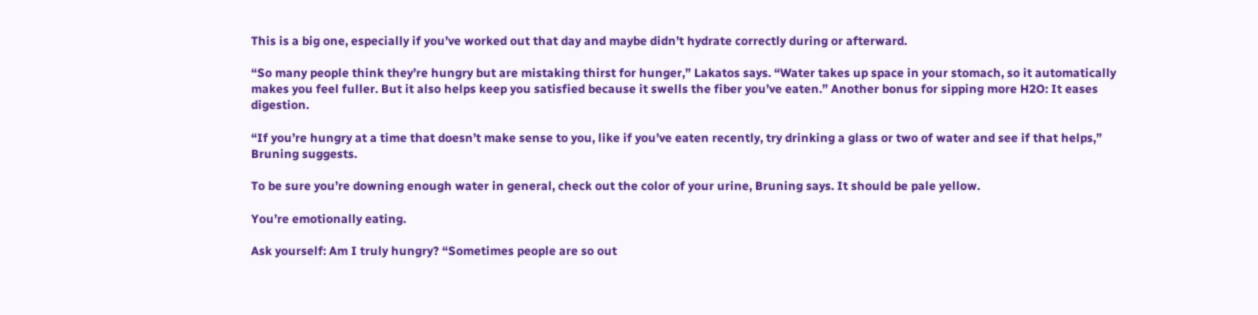This is a big one, especially if you’ve worked out that day and maybe didn’t hydrate correctly during or afterward.

“So many people think they’re hungry but are mistaking thirst for hunger,” Lakatos says. “Water takes up space in your stomach, so it automatically makes you feel fuller. But it also helps keep you satisfied because it swells the fiber you’ve eaten.” Another bonus for sipping more H2O: It eases digestion.

“If you’re hungry at a time that doesn’t make sense to you, like if you’ve eaten recently, try drinking a glass or two of water and see if that helps,” Bruning suggests.

To be sure you’re downing enough water in general, check out the color of your urine, Bruning says. It should be pale yellow.

You’re emotionally eating.

Ask yourself: Am I truly hungry? “Sometimes people are so out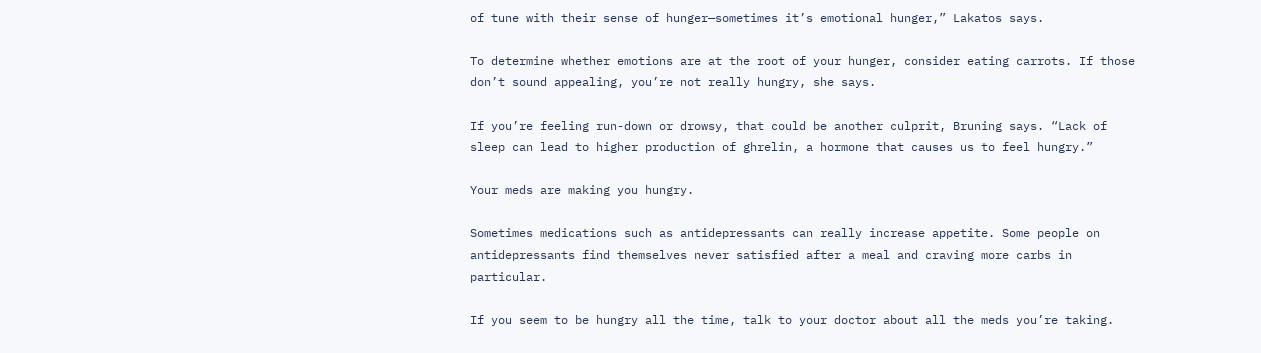of tune with their sense of hunger—sometimes it’s emotional hunger,” Lakatos says.

To determine whether emotions are at the root of your hunger, consider eating carrots. If those don’t sound appealing, you’re not really hungry, she says.

If you’re feeling run-down or drowsy, that could be another culprit, Bruning says. “Lack of sleep can lead to higher production of ghrelin, a hormone that causes us to feel hungry.”

Your meds are making you hungry.

Sometimes medications such as antidepressants can really increase appetite. Some people on antidepressants find themselves never satisfied after a meal and craving more carbs in particular.

If you seem to be hungry all the time, talk to your doctor about all the meds you’re taking.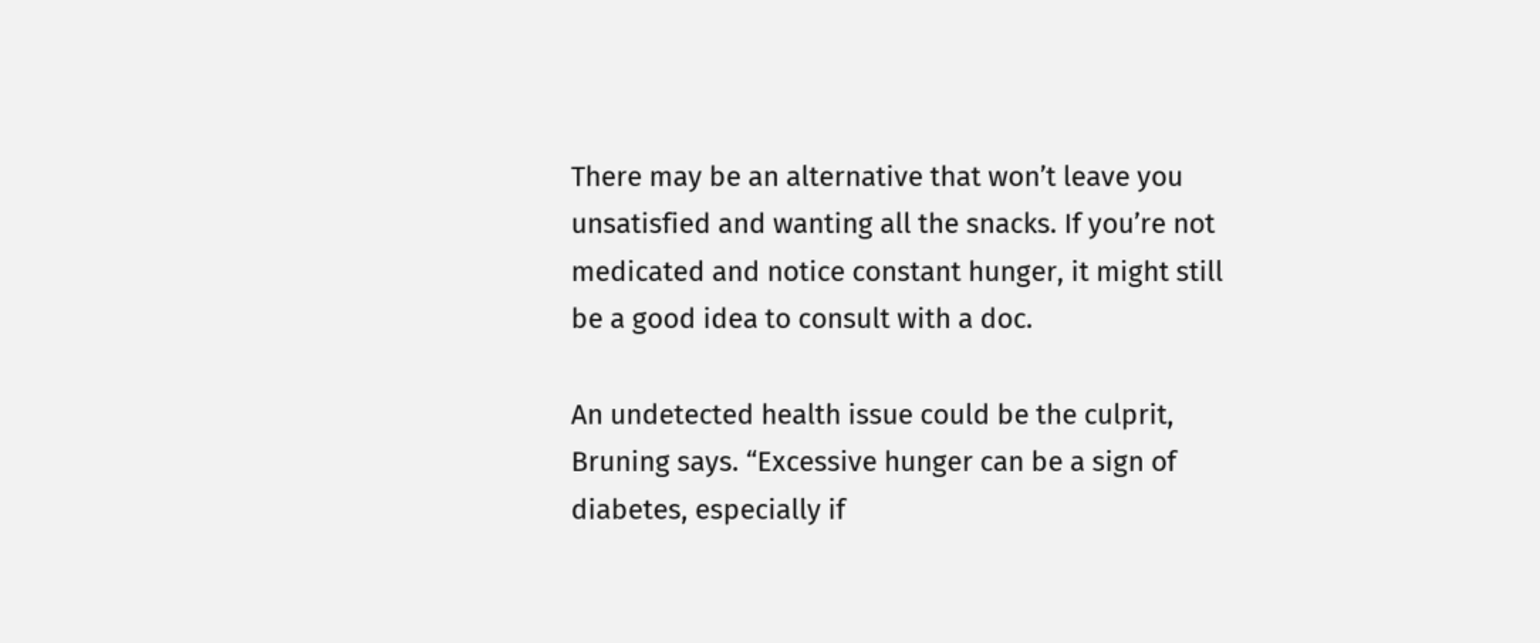There may be an alternative that won’t leave you unsatisfied and wanting all the snacks. If you’re not medicated and notice constant hunger, it might still be a good idea to consult with a doc.

An undetected health issue could be the culprit, Bruning says. “Excessive hunger can be a sign of diabetes, especially if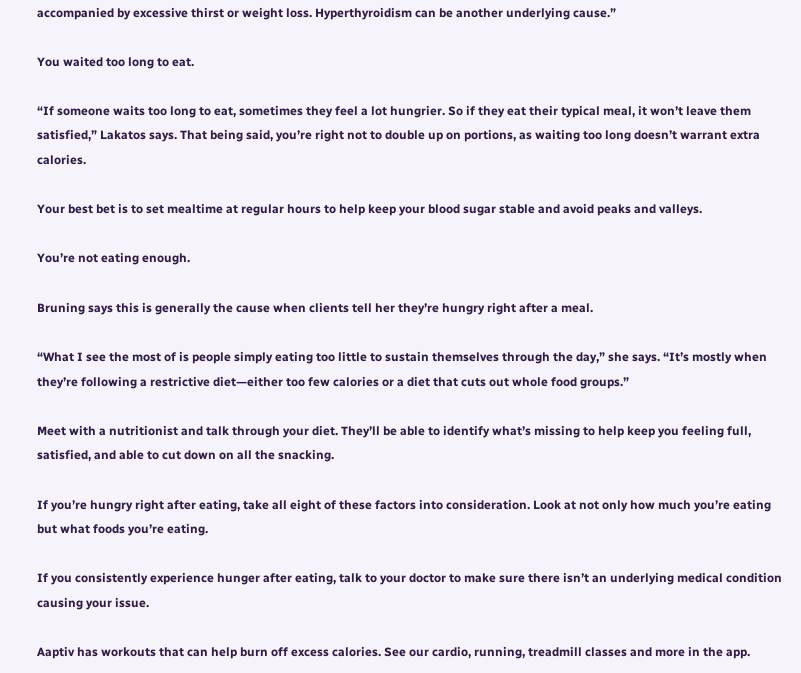accompanied by excessive thirst or weight loss. Hyperthyroidism can be another underlying cause.”

You waited too long to eat.

“If someone waits too long to eat, sometimes they feel a lot hungrier. So if they eat their typical meal, it won’t leave them satisfied,” Lakatos says. That being said, you’re right not to double up on portions, as waiting too long doesn’t warrant extra calories.

Your best bet is to set mealtime at regular hours to help keep your blood sugar stable and avoid peaks and valleys.

You’re not eating enough.

Bruning says this is generally the cause when clients tell her they’re hungry right after a meal.

“What I see the most of is people simply eating too little to sustain themselves through the day,” she says. “It’s mostly when they’re following a restrictive diet—either too few calories or a diet that cuts out whole food groups.”

Meet with a nutritionist and talk through your diet. They’ll be able to identify what’s missing to help keep you feeling full, satisfied, and able to cut down on all the snacking.

If you’re hungry right after eating, take all eight of these factors into consideration. Look at not only how much you’re eating but what foods you’re eating.

If you consistently experience hunger after eating, talk to your doctor to make sure there isn’t an underlying medical condition causing your issue.

Aaptiv has workouts that can help burn off excess calories. See our cardio, running, treadmill classes and more in the app.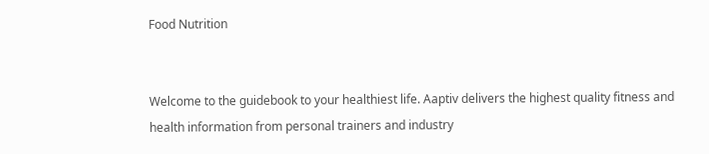Food Nutrition


Welcome to the guidebook to your healthiest life. Aaptiv delivers the highest quality fitness and health information from personal trainers and industry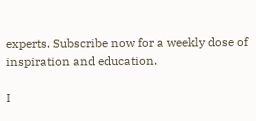experts. Subscribe now for a weekly dose of inspiration and education.

I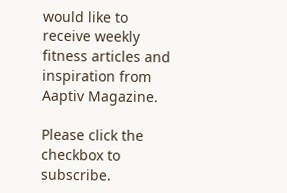would like to receive weekly fitness articles and inspiration from Aaptiv Magazine.

Please click the checkbox to subscribe.